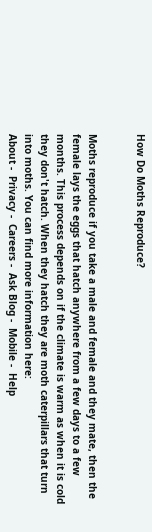How Do Moths Reproduce?


Moths reproduce if you take a male and female and they mate, then the female lays the eggs that hatch anywhere from a few days to a few months. This process depends on if the climate is warm as when it is cold they don't hatch. When they hatch they are moth caterpillars that turn into moths. You can find more information here:
About -  Privacy -  Careers -  Ask Blog -  Mobile -  Help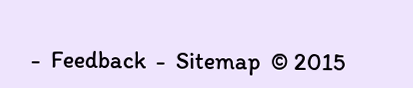-  Feedback  -  Sitemap  © 2015